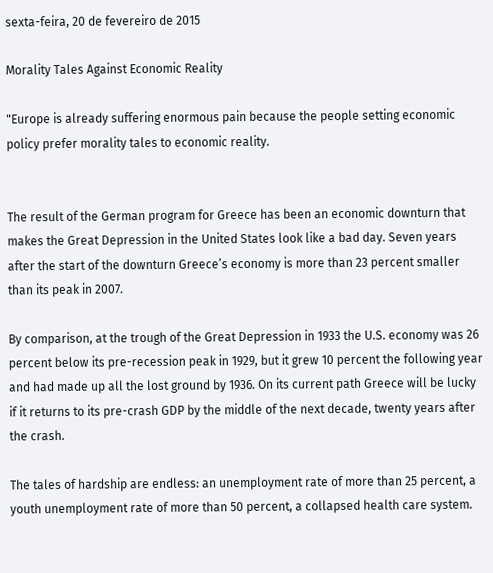sexta-feira, 20 de fevereiro de 2015

Morality Tales Against Economic Reality

"Europe is already suffering enormous pain because the people setting economic policy prefer morality tales to economic reality.


The result of the German program for Greece has been an economic downturn that makes the Great Depression in the United States look like a bad day. Seven years after the start of the downturn Greece’s economy is more than 23 percent smaller than its peak in 2007.

By comparison, at the trough of the Great Depression in 1933 the U.S. economy was 26 percent below its pre-recession peak in 1929, but it grew 10 percent the following year and had made up all the lost ground by 1936. On its current path Greece will be lucky if it returns to its pre-crash GDP by the middle of the next decade, twenty years after the crash.

The tales of hardship are endless: an unemployment rate of more than 25 percent, a youth unemployment rate of more than 50 percent, a collapsed health care system.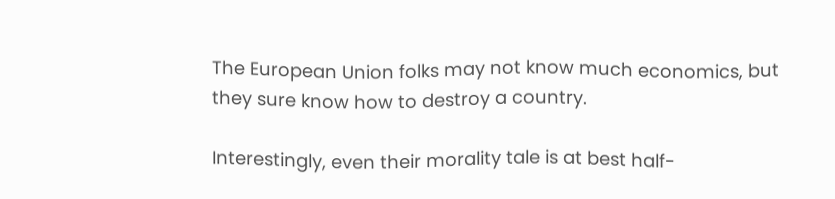The European Union folks may not know much economics, but they sure know how to destroy a country.

Interestingly, even their morality tale is at best half-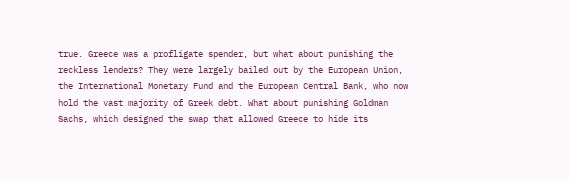true. Greece was a profligate spender, but what about punishing the reckless lenders? They were largely bailed out by the European Union, the International Monetary Fund and the European Central Bank, who now hold the vast majority of Greek debt. What about punishing Goldman Sachs, which designed the swap that allowed Greece to hide its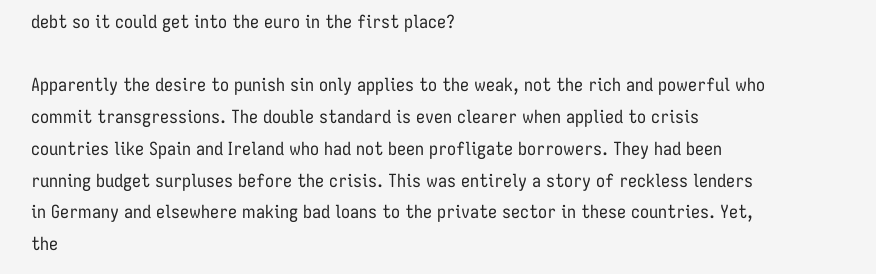debt so it could get into the euro in the first place?

Apparently the desire to punish sin only applies to the weak, not the rich and powerful who commit transgressions. The double standard is even clearer when applied to crisis countries like Spain and Ireland who had not been profligate borrowers. They had been running budget surpluses before the crisis. This was entirely a story of reckless lenders in Germany and elsewhere making bad loans to the private sector in these countries. Yet, the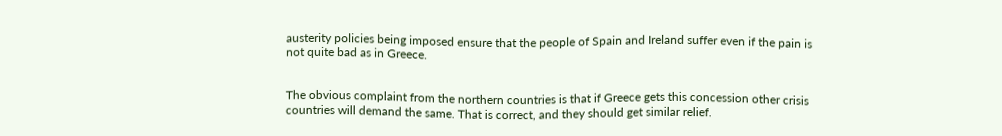austerity policies being imposed ensure that the people of Spain and Ireland suffer even if the pain is not quite bad as in Greece.


The obvious complaint from the northern countries is that if Greece gets this concession other crisis countries will demand the same. That is correct, and they should get similar relief.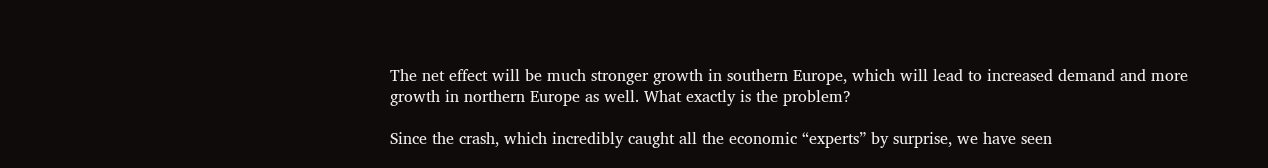The net effect will be much stronger growth in southern Europe, which will lead to increased demand and more growth in northern Europe as well. What exactly is the problem?

Since the crash, which incredibly caught all the economic “experts” by surprise, we have seen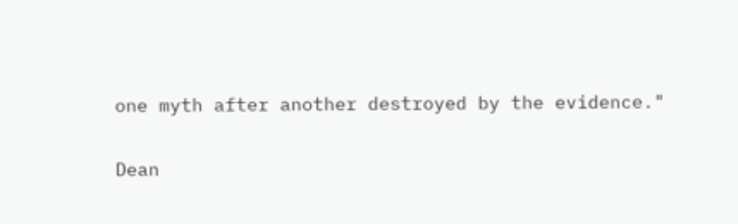one myth after another destroyed by the evidence."

Dean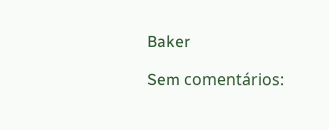Baker

Sem comentários: